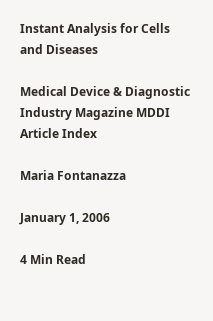Instant Analysis for Cells and Diseases

Medical Device & Diagnostic Industry Magazine MDDI Article Index

Maria Fontanazza

January 1, 2006

4 Min Read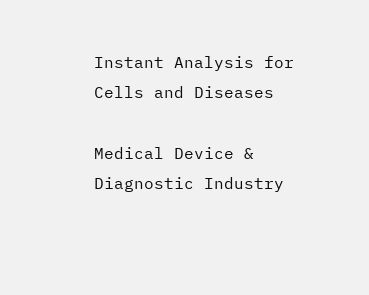Instant Analysis for Cells and Diseases

Medical Device & Diagnostic Industry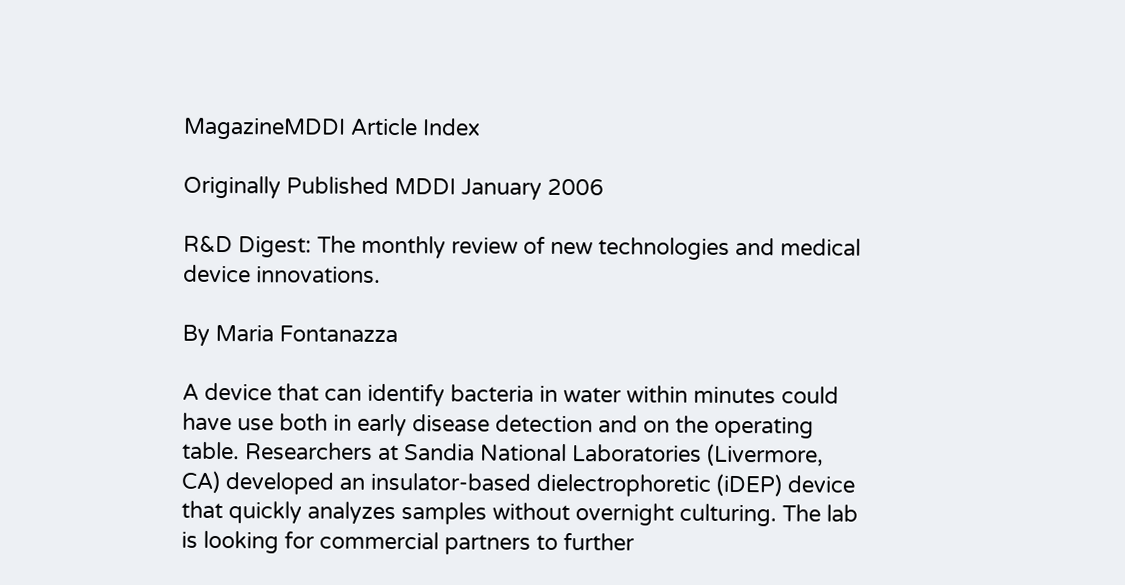MagazineMDDI Article Index

Originally Published MDDI January 2006

R&D Digest: The monthly review of new technologies and medical device innovations.

By Maria Fontanazza

A device that can identify bacteria in water within minutes could have use both in early disease detection and on the operating table. Researchers at Sandia National Laboratories (Livermore, CA) developed an insulator-based dielectrophoretic (iDEP) device that quickly analyzes samples without overnight culturing. The lab is looking for commercial partners to further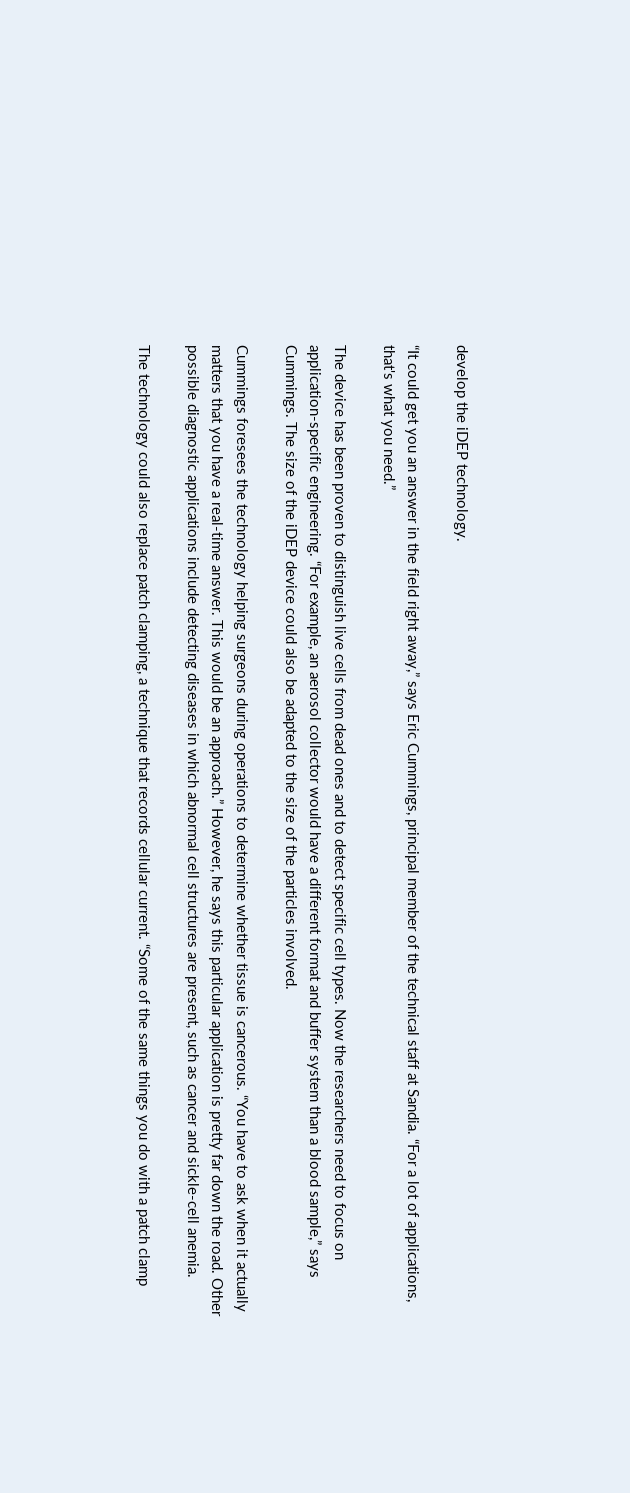develop the iDEP technology.

“It could get you an answer in the field right away,” says Eric Cummings, principal member of the technical staff at Sandia. “For a lot of applications, that's what you need.”

The device has been proven to distinguish live cells from dead ones and to detect specific cell types. Now the researchers need to focus on application-specific engineering. “For example, an aerosol collector would have a different format and buffer system than a blood sample,” says Cummings. The size of the iDEP device could also be adapted to the size of the particles involved.

Cummings foresees the technology helping surgeons during operations to determine whether tissue is cancerous. “You have to ask when it actually matters that you have a real-time answer. This would be an approach.” However, he says this particular application is pretty far down the road. Other possible diagnostic applications include detecting diseases in which abnormal cell structures are present, such as cancer and sickle-cell anemia.

The technology could also replace patch clamping, a technique that records cellular current. “Some of the same things you do with a patch clamp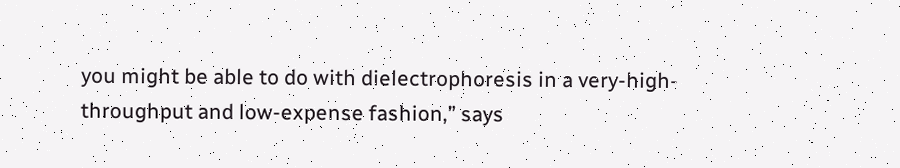you might be able to do with dielectrophoresis in a very-high-throughput and low-expense fashion,” says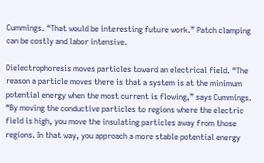Cummings. “That would be interesting future work.” Patch clamping can be costly and labor intensive.

Dielectrophoresis moves particles toward an electrical field. “The reason a particle moves there is that a system is at the minimum potential energy when the most current is flowing,” says Cummings. “By moving the conductive particles to regions where the electric field is high, you move the insulating particles away from those regions. In that way, you approach a more stable potential energy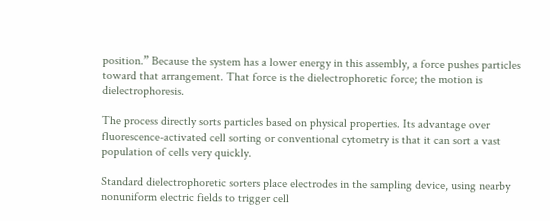position.” Because the system has a lower energy in this assembly, a force pushes particles toward that arrangement. That force is the dielectrophoretic force; the motion is dielectrophoresis.

The process directly sorts particles based on physical properties. Its advantage over fluorescence-activated cell sorting or conventional cytometry is that it can sort a vast population of cells very quickly.

Standard dielectrophoretic sorters place electrodes in the sampling device, using nearby nonuniform electric fields to trigger cell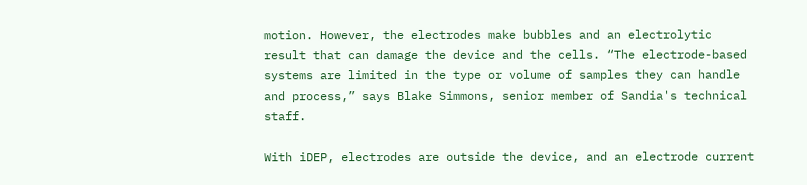motion. However, the electrodes make bubbles and an electrolytic result that can damage the device and the cells. “The electrode-based systems are limited in the type or volume of samples they can handle and process,” says Blake Simmons, senior member of Sandia's technical staff.

With iDEP, electrodes are outside the device, and an electrode current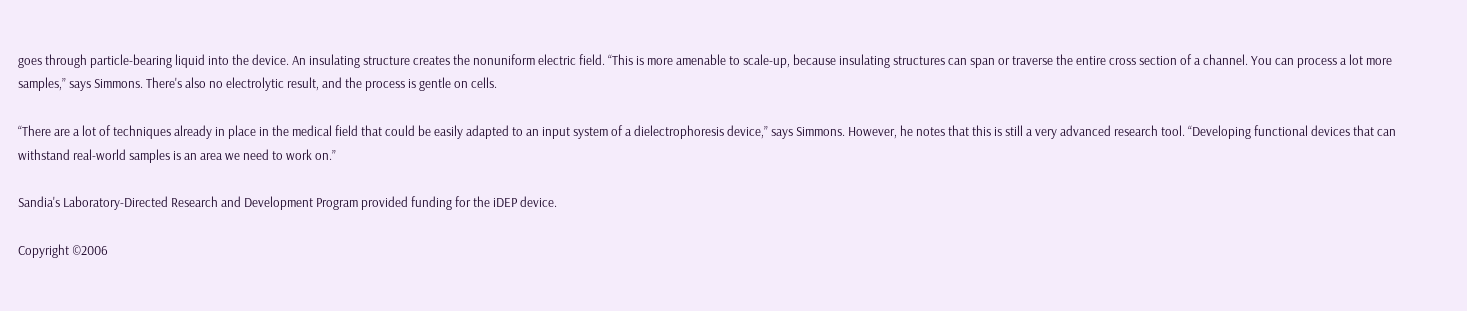goes through particle-bearing liquid into the device. An insulating structure creates the nonuniform electric field. “This is more amenable to scale-up, because insulating structures can span or traverse the entire cross section of a channel. You can process a lot more samples,” says Simmons. There's also no electrolytic result, and the process is gentle on cells.

“There are a lot of techniques already in place in the medical field that could be easily adapted to an input system of a dielectrophoresis device,” says Simmons. However, he notes that this is still a very advanced research tool. “Developing functional devices that can withstand real-world samples is an area we need to work on.”

Sandia's Laboratory-Directed Research and Development Program provided funding for the iDEP device.

Copyright ©2006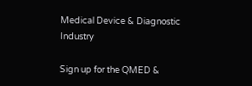Medical Device & Diagnostic Industry

Sign up for the QMED &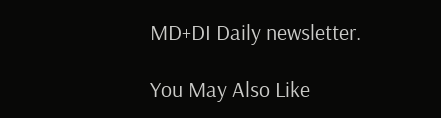MD+DI Daily newsletter.

You May Also Like